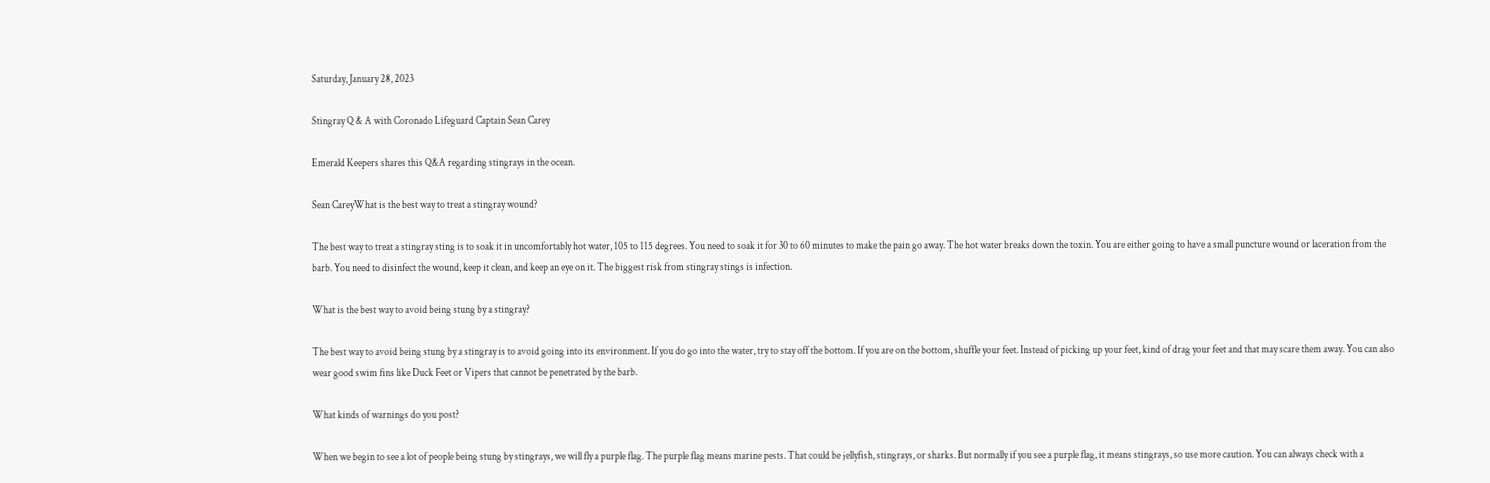Saturday, January 28, 2023

Stingray Q & A with Coronado Lifeguard Captain Sean Carey

Emerald Keepers shares this Q&A regarding stingrays in the ocean.

Sean CareyWhat is the best way to treat a stingray wound?

The best way to treat a stingray sting is to soak it in uncomfortably hot water, 105 to 115 degrees. You need to soak it for 30 to 60 minutes to make the pain go away. The hot water breaks down the toxin. You are either going to have a small puncture wound or laceration from the barb. You need to disinfect the wound, keep it clean, and keep an eye on it. The biggest risk from stingray stings is infection.

What is the best way to avoid being stung by a stingray?

The best way to avoid being stung by a stingray is to avoid going into its environment. If you do go into the water, try to stay off the bottom. If you are on the bottom, shuffle your feet. Instead of picking up your feet, kind of drag your feet and that may scare them away. You can also wear good swim fins like Duck Feet or Vipers that cannot be penetrated by the barb.

What kinds of warnings do you post?

When we begin to see a lot of people being stung by stingrays, we will fly a purple flag. The purple flag means marine pests. That could be jellyfish, stingrays, or sharks. But normally if you see a purple flag, it means stingrays, so use more caution. You can always check with a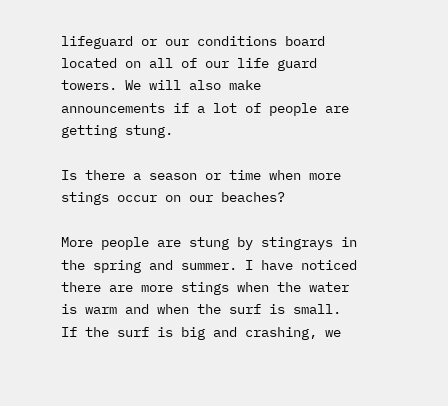lifeguard or our conditions board located on all of our life guard towers. We will also make announcements if a lot of people are getting stung.

Is there a season or time when more stings occur on our beaches?

More people are stung by stingrays in the spring and summer. I have noticed there are more stings when the water is warm and when the surf is small. If the surf is big and crashing, we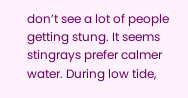don’t see a lot of people getting stung. It seems stingrays prefer calmer water. During low tide,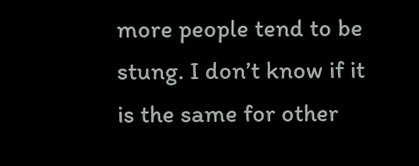more people tend to be stung. I don’t know if it is the same for other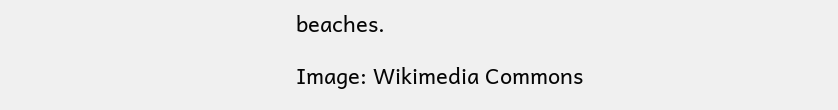beaches.

Image: Wikimedia Commons